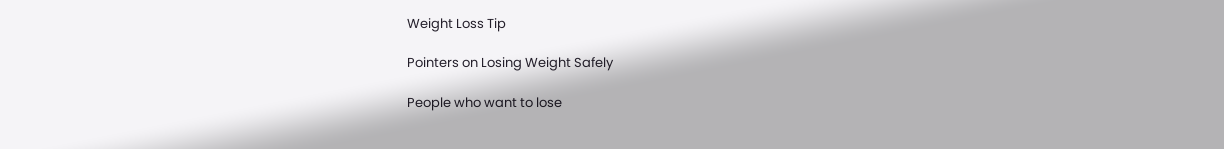Weight Loss Tip

Pointers on Losing Weight Safely

People who want to lose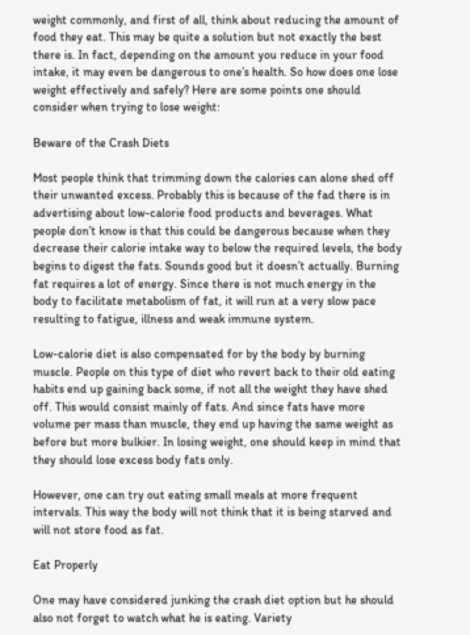weight commonly, and first of all, think about reducing the amount of food they eat. This may be quite a solution but not exactly the best there is. In fact, depending on the amount you reduce in your food intake, it may even be dangerous to one’s health. So how does one lose weight effectively and safely? Here are some points one should consider when trying to lose weight:

Beware of the Crash Diets

Most people think that trimming down the calories can alone shed off their unwanted excess. Probably this is because of the fad there is in advertising about low-calorie food products and beverages. What people don’t know is that this could be dangerous because when they decrease their calorie intake way to below the required levels, the body begins to digest the fats. Sounds good but it doesn’t actually. Burning fat requires a lot of energy. Since there is not much energy in the body to facilitate metabolism of fat, it will run at a very slow pace resulting to fatigue, illness and weak immune system.

Low-calorie diet is also compensated for by the body by burning muscle. People on this type of diet who revert back to their old eating habits end up gaining back some, if not all the weight they have shed off. This would consist mainly of fats. And since fats have more volume per mass than muscle, they end up having the same weight as before but more bulkier. In losing weight, one should keep in mind that they should lose excess body fats only.

However, one can try out eating small meals at more frequent intervals. This way the body will not think that it is being starved and will not store food as fat.

Eat Properly

One may have considered junking the crash diet option but he should also not forget to watch what he is eating. Variety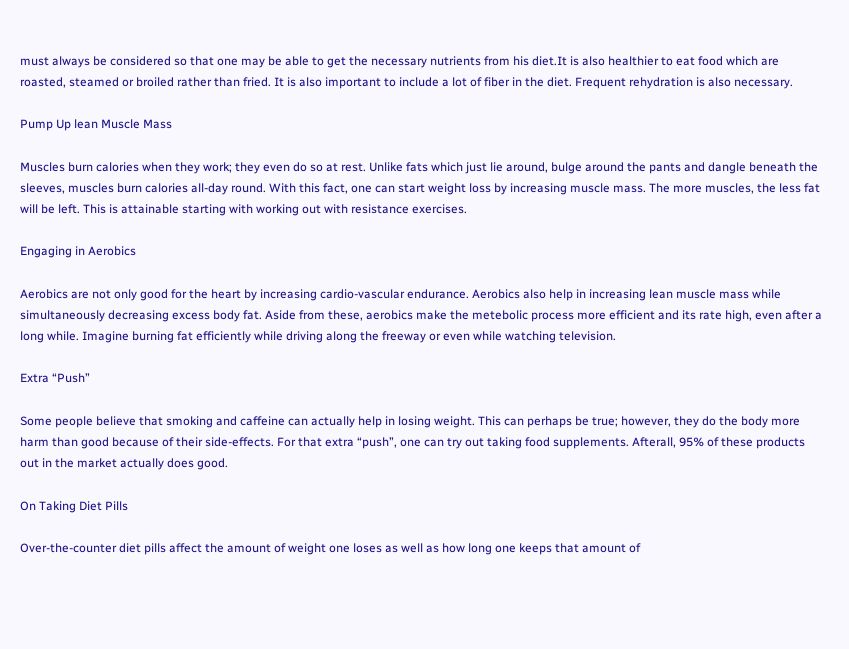must always be considered so that one may be able to get the necessary nutrients from his diet.It is also healthier to eat food which are roasted, steamed or broiled rather than fried. It is also important to include a lot of fiber in the diet. Frequent rehydration is also necessary.

Pump Up lean Muscle Mass

Muscles burn calories when they work; they even do so at rest. Unlike fats which just lie around, bulge around the pants and dangle beneath the sleeves, muscles burn calories all-day round. With this fact, one can start weight loss by increasing muscle mass. The more muscles, the less fat will be left. This is attainable starting with working out with resistance exercises.

Engaging in Aerobics

Aerobics are not only good for the heart by increasing cardio-vascular endurance. Aerobics also help in increasing lean muscle mass while simultaneously decreasing excess body fat. Aside from these, aerobics make the metebolic process more efficient and its rate high, even after a long while. Imagine burning fat efficiently while driving along the freeway or even while watching television.

Extra “Push”

Some people believe that smoking and caffeine can actually help in losing weight. This can perhaps be true; however, they do the body more harm than good because of their side-effects. For that extra “push”, one can try out taking food supplements. Afterall, 95% of these products out in the market actually does good.

On Taking Diet Pills

Over-the-counter diet pills affect the amount of weight one loses as well as how long one keeps that amount of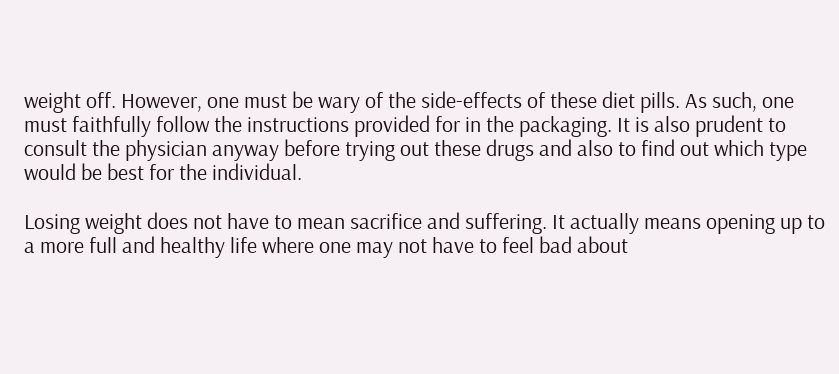weight off. However, one must be wary of the side-effects of these diet pills. As such, one must faithfully follow the instructions provided for in the packaging. It is also prudent to consult the physician anyway before trying out these drugs and also to find out which type would be best for the individual.

Losing weight does not have to mean sacrifice and suffering. It actually means opening up to a more full and healthy life where one may not have to feel bad about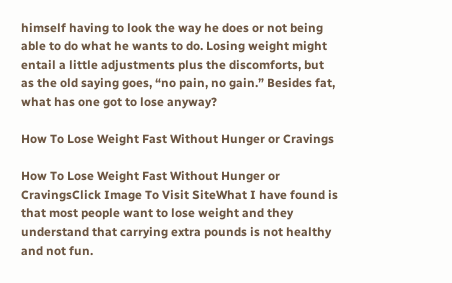himself having to look the way he does or not being able to do what he wants to do. Losing weight might entail a little adjustments plus the discomforts, but as the old saying goes, “no pain, no gain.” Besides fat, what has one got to lose anyway?

How To Lose Weight Fast Without Hunger or Cravings

How To Lose Weight Fast Without Hunger or CravingsClick Image To Visit SiteWhat I have found is that most people want to lose weight and they understand that carrying extra pounds is not healthy and not fun.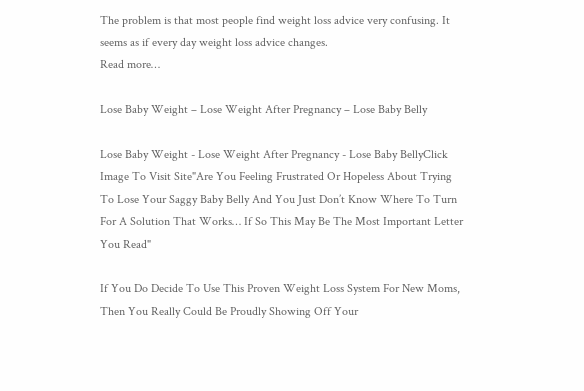The problem is that most people find weight loss advice very confusing. It seems as if every day weight loss advice changes.
Read more…

Lose Baby Weight – Lose Weight After Pregnancy – Lose Baby Belly

Lose Baby Weight - Lose Weight After Pregnancy - Lose Baby BellyClick Image To Visit Site"Are You Feeling Frustrated Or Hopeless About Trying To Lose Your Saggy Baby Belly And You Just Don’t Know Where To Turn For A Solution That Works… If So This May Be The Most Important Letter You Read"

If You Do Decide To Use This Proven Weight Loss System For New Moms, Then You Really Could Be Proudly Showing Off Your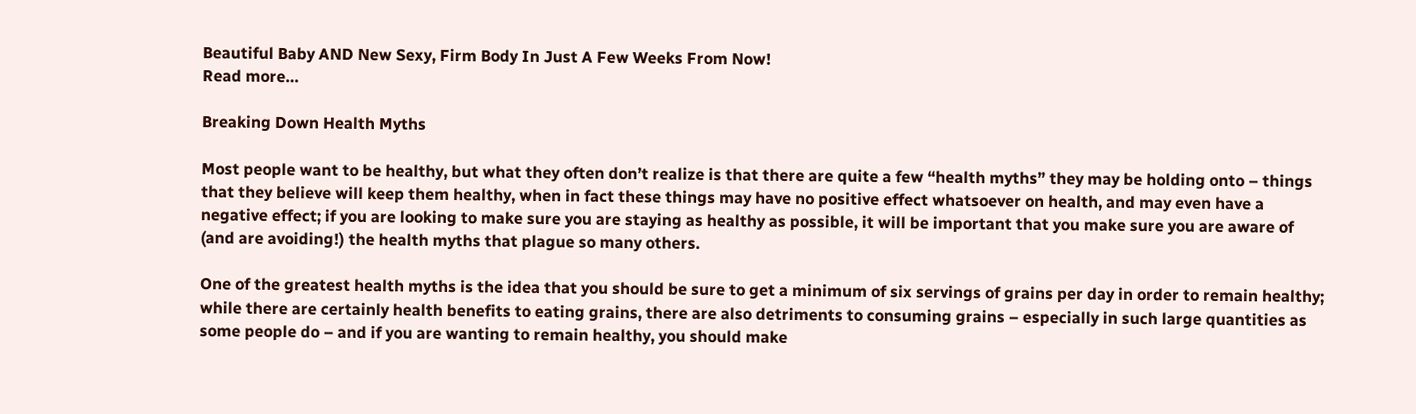Beautiful Baby AND New Sexy, Firm Body In Just A Few Weeks From Now!
Read more…

Breaking Down Health Myths

Most people want to be healthy, but what they often don’t realize is that there are quite a few “health myths” they may be holding onto – things that they believe will keep them healthy, when in fact these things may have no positive effect whatsoever on health, and may even have a negative effect; if you are looking to make sure you are staying as healthy as possible, it will be important that you make sure you are aware of (and are avoiding!) the health myths that plague so many others.

One of the greatest health myths is the idea that you should be sure to get a minimum of six servings of grains per day in order to remain healthy; while there are certainly health benefits to eating grains, there are also detriments to consuming grains – especially in such large quantities as some people do – and if you are wanting to remain healthy, you should make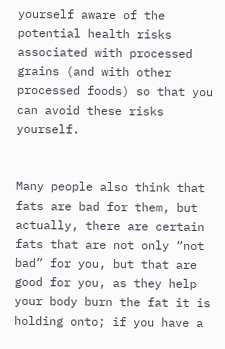yourself aware of the potential health risks associated with processed grains (and with other processed foods) so that you can avoid these risks yourself.


Many people also think that fats are bad for them, but actually, there are certain fats that are not only “not bad” for you, but that are good for you, as they help your body burn the fat it is holding onto; if you have a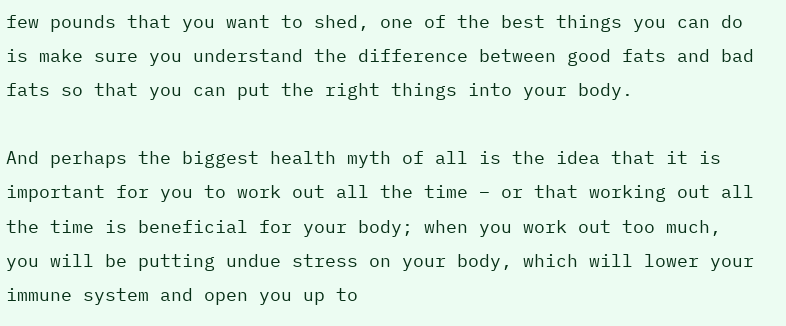few pounds that you want to shed, one of the best things you can do is make sure you understand the difference between good fats and bad fats so that you can put the right things into your body.

And perhaps the biggest health myth of all is the idea that it is important for you to work out all the time – or that working out all the time is beneficial for your body; when you work out too much, you will be putting undue stress on your body, which will lower your immune system and open you up to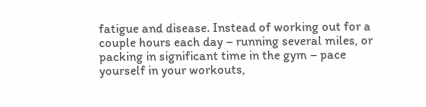fatigue and disease. Instead of working out for a couple hours each day – running several miles, or packing in significant time in the gym – pace yourself in your workouts,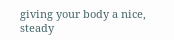giving your body a nice, steady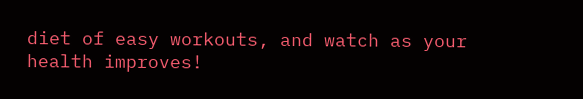diet of easy workouts, and watch as your health improves!